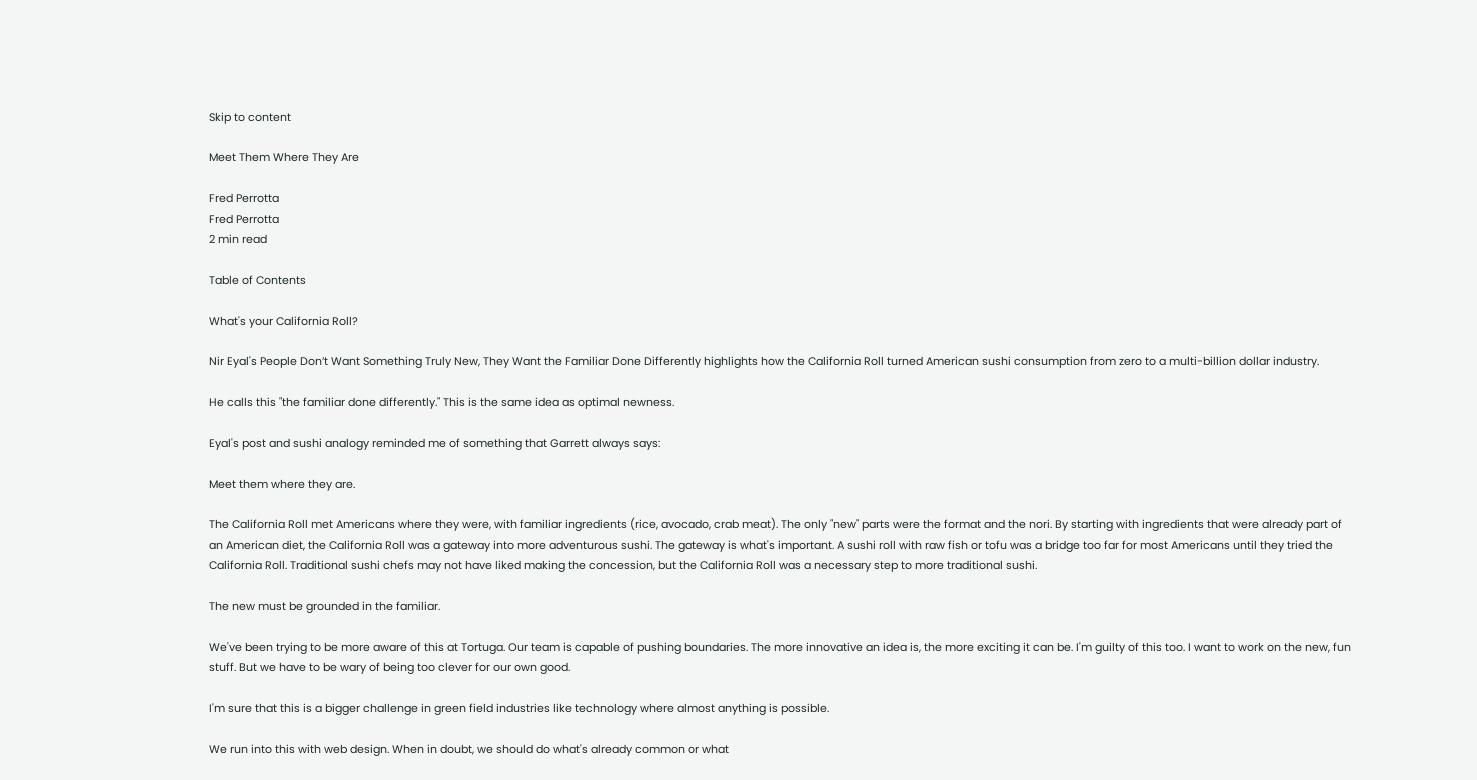Skip to content

Meet Them Where They Are

Fred Perrotta
Fred Perrotta
2 min read

Table of Contents

What's your California Roll?

Nir Eyal's People Don’t Want Something Truly New, They Want the Familiar Done Differently highlights how the California Roll turned American sushi consumption from zero to a multi-billion dollar industry.

He calls this "the familiar done differently." This is the same idea as optimal newness.

Eyal's post and sushi analogy reminded me of something that Garrett always says:

Meet them where they are.

The California Roll met Americans where they were, with familiar ingredients (rice, avocado, crab meat). The only "new" parts were the format and the nori. By starting with ingredients that were already part of an American diet, the California Roll was a gateway into more adventurous sushi. The gateway is what's important. A sushi roll with raw fish or tofu was a bridge too far for most Americans until they tried the California Roll. Traditional sushi chefs may not have liked making the concession, but the California Roll was a necessary step to more traditional sushi.

The new must be grounded in the familiar.

We've been trying to be more aware of this at Tortuga. Our team is capable of pushing boundaries. The more innovative an idea is, the more exciting it can be. I'm guilty of this too. I want to work on the new, fun stuff. But we have to be wary of being too clever for our own good.

I'm sure that this is a bigger challenge in green field industries like technology where almost anything is possible.

We run into this with web design. When in doubt, we should do what's already common or what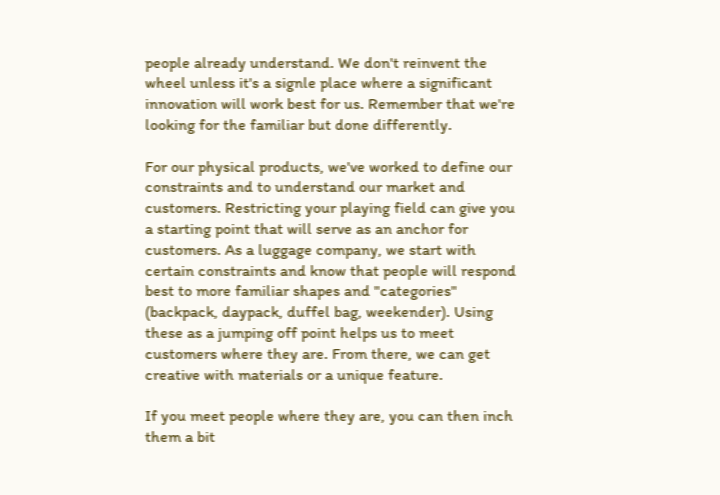people already understand. We don't reinvent the wheel unless it's a signle place where a significant innovation will work best for us. Remember that we're looking for the familiar but done differently.

For our physical products, we've worked to define our constraints and to understand our market and customers. Restricting your playing field can give you a starting point that will serve as an anchor for customers. As a luggage company, we start with certain constraints and know that people will respond best to more familiar shapes and "categories" (backpack, daypack, duffel bag, weekender). Using these as a jumping off point helps us to meet customers where they are. From there, we can get creative with materials or a unique feature.

If you meet people where they are, you can then inch them a bit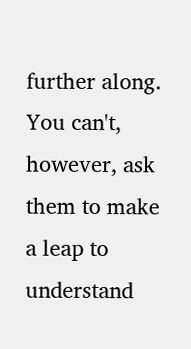further along. You can't, however, ask them to make a leap to understand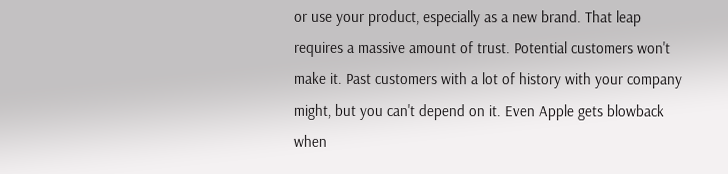or use your product, especially as a new brand. That leap requires a massive amount of trust. Potential customers won't make it. Past customers with a lot of history with your company might, but you can't depend on it. Even Apple gets blowback when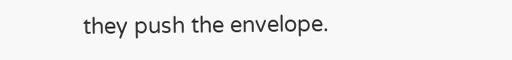they push the envelope.